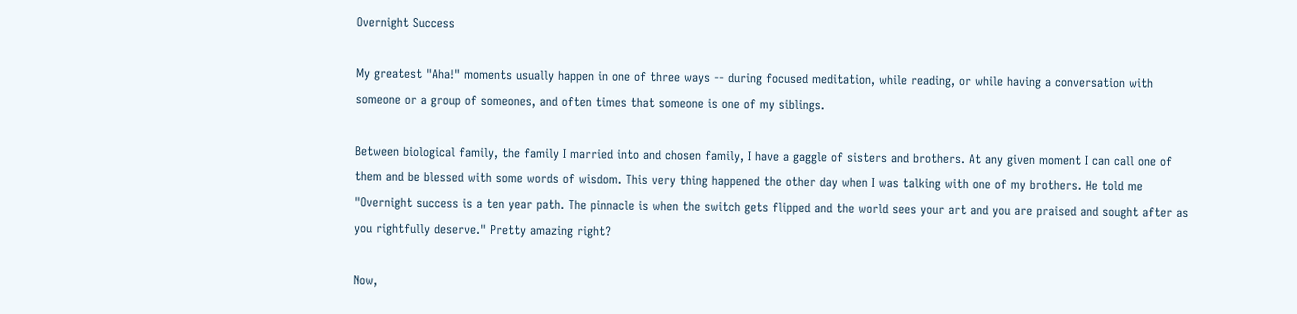Overnight Success

My greatest "Aha!" moments usually happen in one of three ways -- during focused meditation, while reading, or while having a conversation with someone or a group of someones, and often times that someone is one of my siblings.

Between biological family, the family I married into and chosen family, I have a gaggle of sisters and brothers. At any given moment I can call one of them and be blessed with some words of wisdom. This very thing happened the other day when I was talking with one of my brothers. He told me "Overnight success is a ten year path. The pinnacle is when the switch gets flipped and the world sees your art and you are praised and sought after as you rightfully deserve." Pretty amazing right?

Now,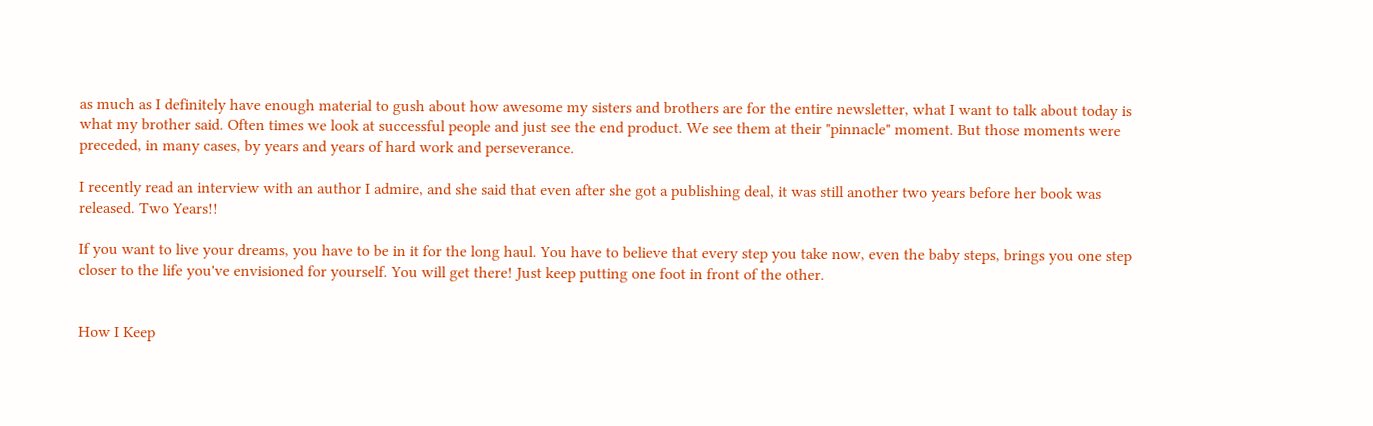as much as I definitely have enough material to gush about how awesome my sisters and brothers are for the entire newsletter, what I want to talk about today is what my brother said. Often times we look at successful people and just see the end product. We see them at their "pinnacle" moment. But those moments were preceded, in many cases, by years and years of hard work and perseverance.

I recently read an interview with an author I admire, and she said that even after she got a publishing deal, it was still another two years before her book was released. Two Years!!

If you want to live your dreams, you have to be in it for the long haul. You have to believe that every step you take now, even the baby steps, brings you one step closer to the life you've envisioned for yourself. You will get there! Just keep putting one foot in front of the other.


How I Keep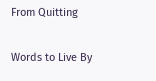From Quitting

Words to Live By